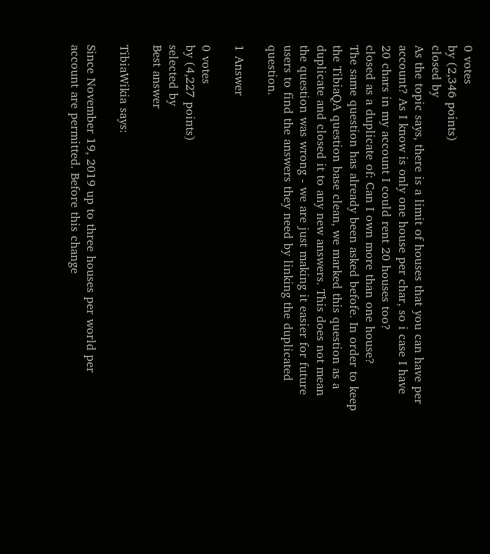0 votes
by (2,346 points)
closed by
As the topic says, there is a limit of houses that you can have per account? As I know is only one house per char, so i case I have 20 chars in my account I could rent 20 houses too?
closed as a duplicate of: Can I own more than one house?
The same question has already been asked befofe. In order to keep the TibiaQA question base clean, we marked this question as a duplicate and closed it to any new answers. This does not mean the question was wrong - we are just making it easier for future users to find the answers they need by linking the duplicated question.

1 Answer

0 votes
by (4,227 points)
selected by
Best answer

TibiaWikia says:

Since November 19, 2019 up to three houses per world per account are permitted. Before this change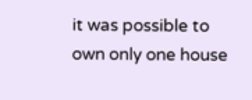it was possible to own only one house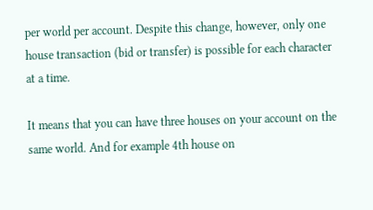per world per account. Despite this change, however, only one house transaction (bid or transfer) is possible for each character at a time.

It means that you can have three houses on your account on the same world. And for example 4th house on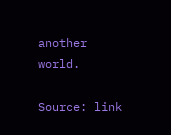another world.

Source: link